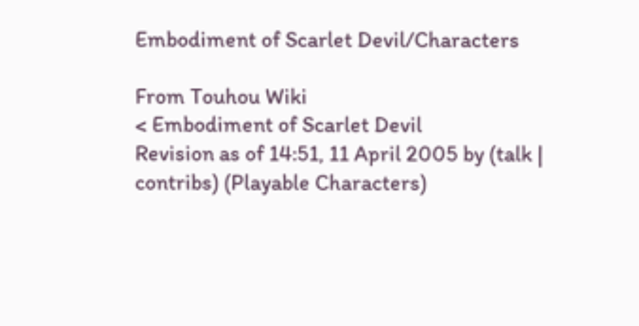Embodiment of Scarlet Devil/Characters

From Touhou Wiki
< Embodiment of Scarlet Devil
Revision as of 14:51, 11 April 2005 by (talk | contribs) (Playable Characters)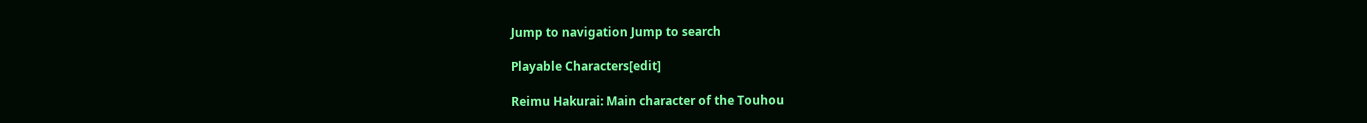Jump to navigation Jump to search

Playable Characters[edit]

Reimu Hakurai: Main character of the Touhou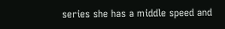series she has a middle speed and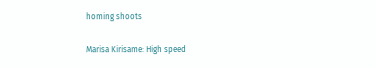homing shoots

Marisa Kirisame: High speed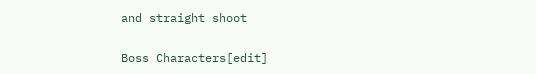and straight shoot

Boss Characters[edit]